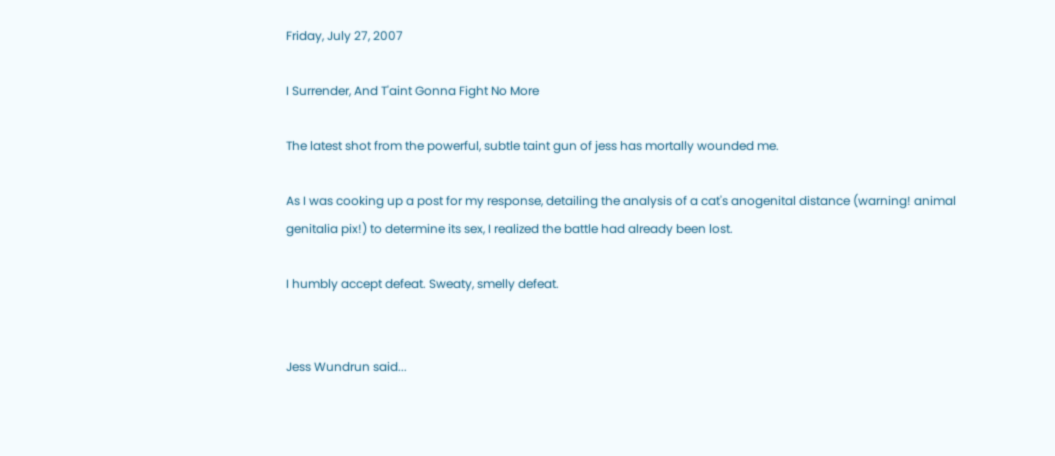Friday, July 27, 2007

I Surrender, And T'aint Gonna Fight No More

The latest shot from the powerful, subtle taint gun of jess has mortally wounded me.

As I was cooking up a post for my response, detailing the analysis of a cat's anogenital distance (warning! animal genitalia pix!) to determine its sex, I realized the battle had already been lost.

I humbly accept defeat. Sweaty, smelly defeat.


Jess Wundrun said...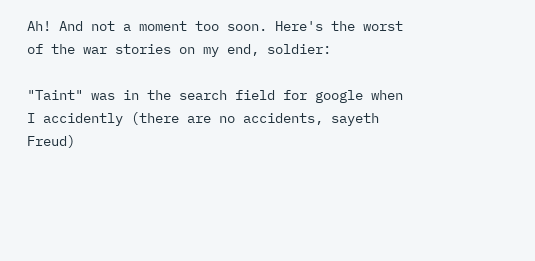Ah! And not a moment too soon. Here's the worst of the war stories on my end, soldier:

"Taint" was in the search field for google when I accidently (there are no accidents, sayeth Freud)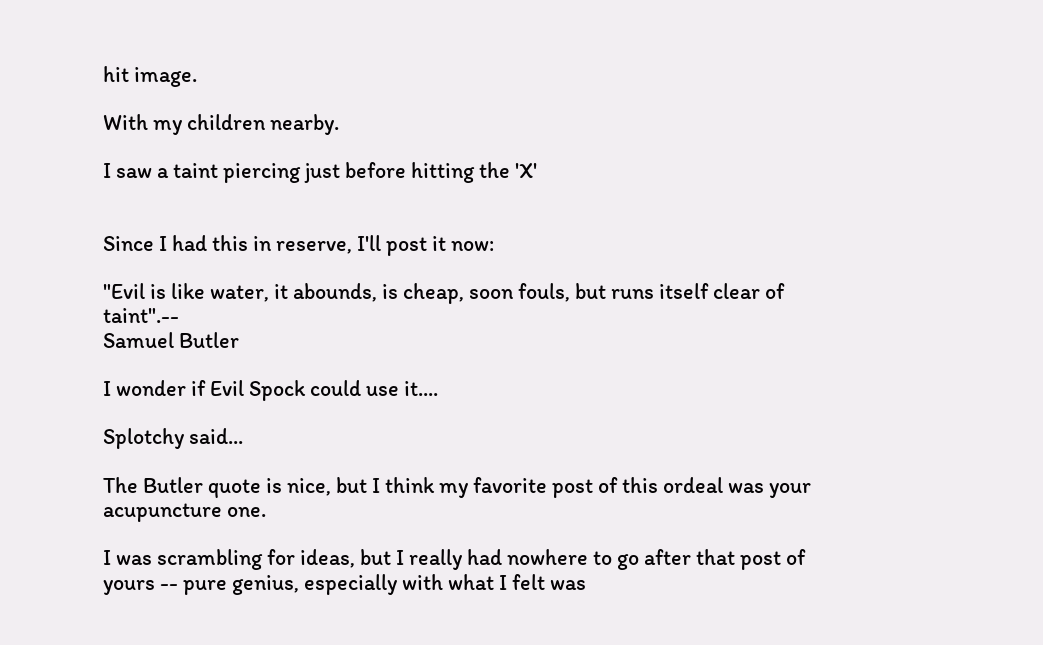hit image.

With my children nearby.

I saw a taint piercing just before hitting the 'X'


Since I had this in reserve, I'll post it now:

"Evil is like water, it abounds, is cheap, soon fouls, but runs itself clear of taint".--
Samuel Butler

I wonder if Evil Spock could use it....

Splotchy said...

The Butler quote is nice, but I think my favorite post of this ordeal was your acupuncture one.

I was scrambling for ideas, but I really had nowhere to go after that post of yours -- pure genius, especially with what I felt was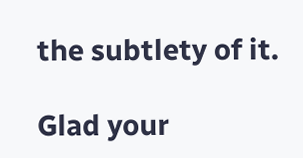the subtlety of it.

Glad your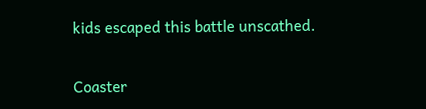kids escaped this battle unscathed.

Coaster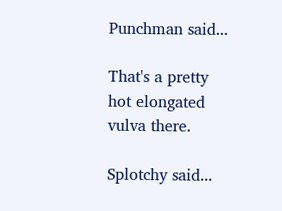Punchman said...

That's a pretty hot elongated vulva there.

Splotchy said...